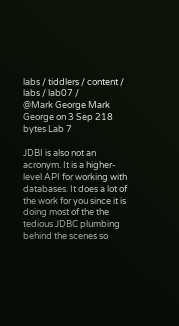labs / tiddlers / content / labs / lab07 /
@Mark George Mark George on 3 Sep 218 bytes Lab 7

JDBI is also not an acronym. It is a higher-level API for working with databases. It does a lot of the work for you since it is doing most of the the tedious JDBC plumbing behind the scenes so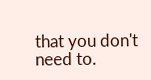that you don't need to.